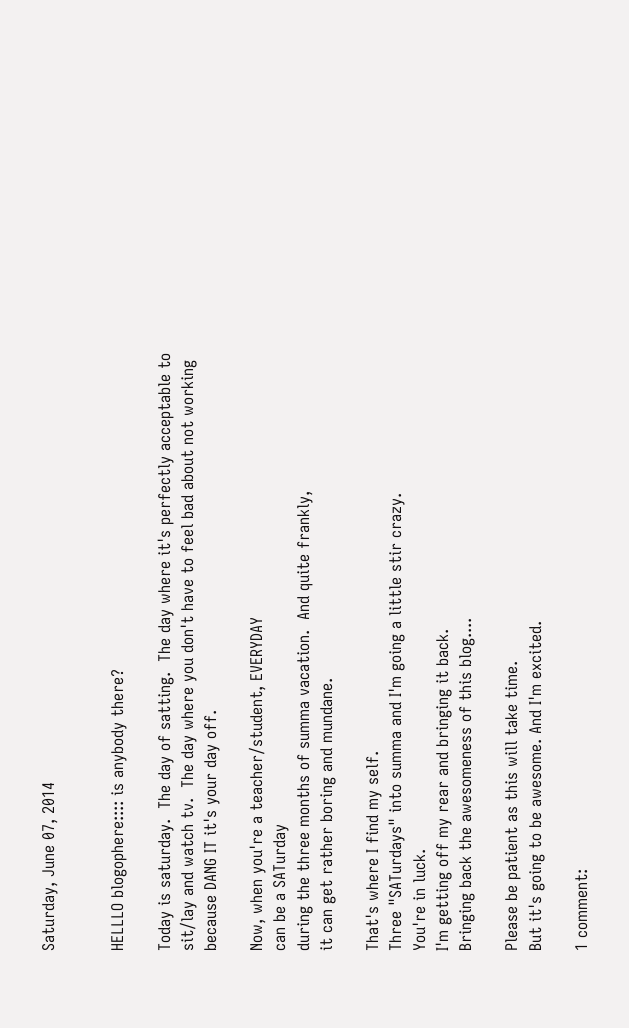Saturday, June 07, 2014


HELLLO blogophere:::: is anybody there?

Today is saturday.  The day of satting.  The day where it's perfectly acceptable to
sit/lay and watch tv.  The day where you don't have to feel bad about not working
because DANG IT it's your day off.

Now, when you're a teacher/student, EVERYDAY
can be a SATurday
during the three months of summa vacation.  And quite frankly,
it can get rather boring and mundane.

That's where I find my self.
Three "SATurdays" into summa and I'm going a little stir crazy.
You're in luck.
I'm getting off my rear and bringing it back.
Bringing back the awesomeness of this blog....

Please be patient as this will take time.
But it's going to be awesome. And I'm excited.

1 comment: